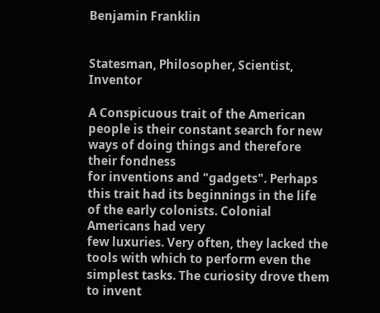Benjamin Franklin


Statesman, Philosopher, Scientist, Inventor

A Conspicuous trait of the American people is their constant search for new ways of doing things and therefore their fondness
for inventions and "gadgets". Perhaps this trait had its beginnings in the life of the early colonists. Colonial Americans had very
few luxuries. Very often, they lacked the tools with which to perform even the simplest tasks. The curiosity drove them to invent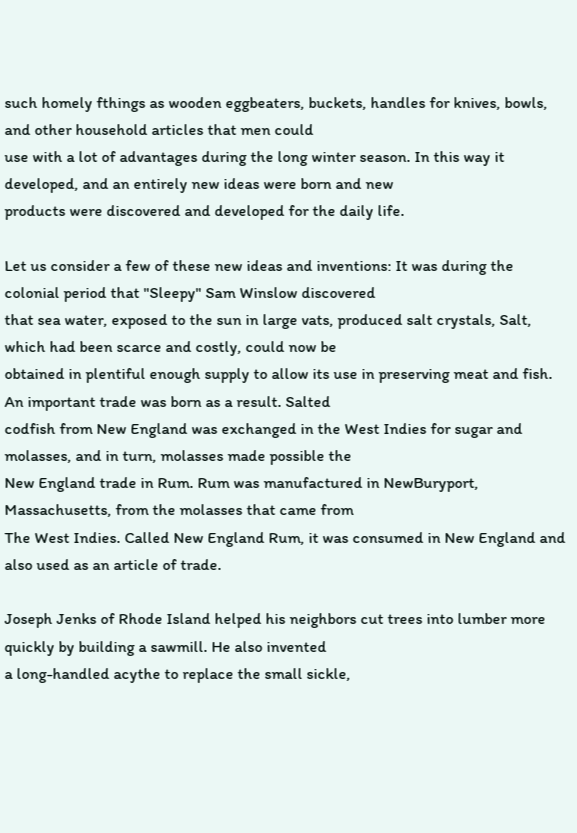such homely fthings as wooden eggbeaters, buckets, handles for knives, bowls, and other household articles that men could
use with a lot of advantages during the long winter season. In this way it developed, and an entirely new ideas were born and new
products were discovered and developed for the daily life.

Let us consider a few of these new ideas and inventions: It was during the colonial period that "Sleepy" Sam Winslow discovered
that sea water, exposed to the sun in large vats, produced salt crystals, Salt, which had been scarce and costly, could now be
obtained in plentiful enough supply to allow its use in preserving meat and fish. An important trade was born as a result. Salted
codfish from New England was exchanged in the West Indies for sugar and molasses, and in turn, molasses made possible the
New England trade in Rum. Rum was manufactured in NewBuryport, Massachusetts, from the molasses that came from
The West Indies. Called New England Rum, it was consumed in New England and also used as an article of trade.

Joseph Jenks of Rhode Island helped his neighbors cut trees into lumber more quickly by building a sawmill. He also invented
a long-handled acythe to replace the small sickle,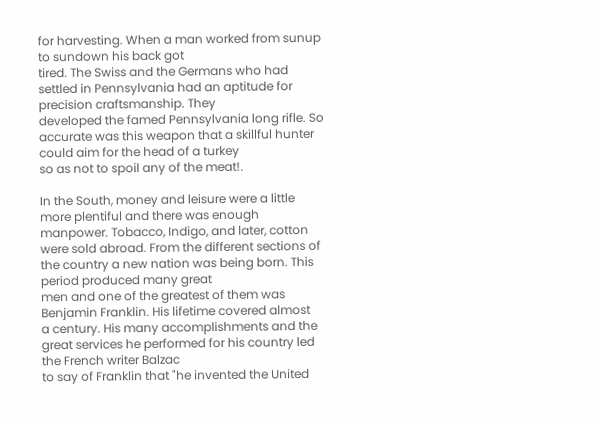for harvesting. When a man worked from sunup to sundown his back got
tired. The Swiss and the Germans who had settled in Pennsylvania had an aptitude for precision craftsmanship. They
developed the famed Pennsylvania long rifle. So accurate was this weapon that a skillful hunter could aim for the head of a turkey
so as not to spoil any of the meat!.

In the South, money and leisure were a little more plentiful and there was enough manpower. Tobacco, Indigo, and later, cotton
were sold abroad. From the different sections of the country a new nation was being born. This period produced many great
men and one of the greatest of them was Benjamin Franklin. His lifetime covered almost
a century. His many accomplishments and the great services he performed for his country led the French writer Balzac
to say of Franklin that "he invented the United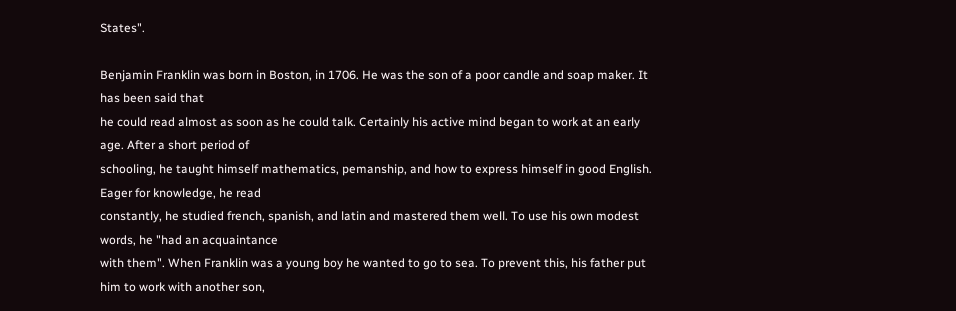States".

Benjamin Franklin was born in Boston, in 1706. He was the son of a poor candle and soap maker. It has been said that
he could read almost as soon as he could talk. Certainly his active mind began to work at an early age. After a short period of
schooling, he taught himself mathematics, pemanship, and how to express himself in good English. Eager for knowledge, he read
constantly, he studied french, spanish, and latin and mastered them well. To use his own modest words, he "had an acquaintance
with them". When Franklin was a young boy he wanted to go to sea. To prevent this, his father put him to work with another son,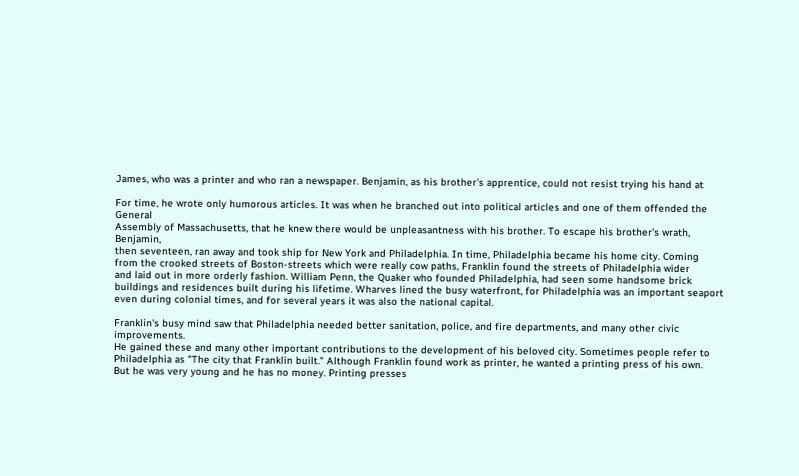James, who was a printer and who ran a newspaper. Benjamin, as his brother's apprentice, could not resist trying his hand at

For time, he wrote only humorous articles. It was when he branched out into political articles and one of them offended the General
Assembly of Massachusetts, that he knew there would be unpleasantness with his brother. To escape his brother's wrath, Benjamin,
then seventeen, ran away and took ship for New York and Philadelphia. In time, Philadelphia became his home city. Coming
from the crooked streets of Boston-streets which were really cow paths, Franklin found the streets of Philadelphia wider
and laid out in more orderly fashion. William Penn, the Quaker who founded Philadelphia, had seen some handsome brick
buildings and residences built during his lifetime. Wharves lined the busy waterfront, for Philadelphia was an important seaport
even during colonial times, and for several years it was also the national capital.

Franklin's busy mind saw that Philadelphia needed better sanitation, police, and fire departments, and many other civic improvements.
He gained these and many other important contributions to the development of his beloved city. Sometimes people refer to
Philadelphia as "The city that Franklin built." Although Franklin found work as printer, he wanted a printing press of his own.
But he was very young and he has no money. Printing presses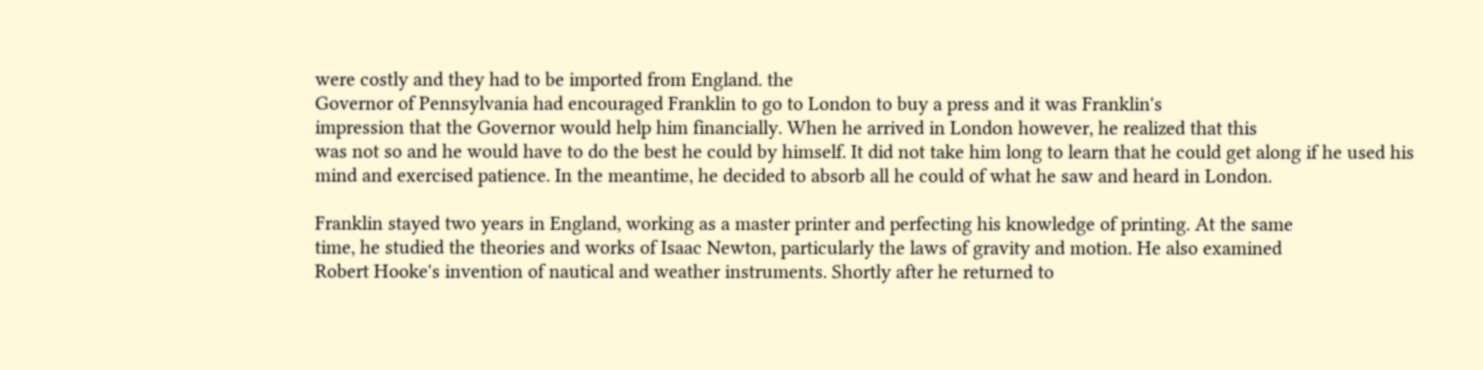were costly and they had to be imported from England. the
Governor of Pennsylvania had encouraged Franklin to go to London to buy a press and it was Franklin's
impression that the Governor would help him financially. When he arrived in London however, he realized that this
was not so and he would have to do the best he could by himself. It did not take him long to learn that he could get along if he used his
mind and exercised patience. In the meantime, he decided to absorb all he could of what he saw and heard in London.

Franklin stayed two years in England, working as a master printer and perfecting his knowledge of printing. At the same
time, he studied the theories and works of Isaac Newton, particularly the laws of gravity and motion. He also examined
Robert Hooke's invention of nautical and weather instruments. Shortly after he returned to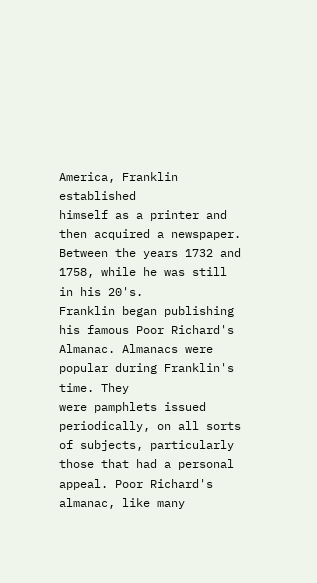America, Franklin established
himself as a printer and then acquired a newspaper. Between the years 1732 and 1758, while he was still in his 20's.
Franklin began publishing his famous Poor Richard's Almanac. Almanacs were popular during Franklin's time. They
were pamphlets issued periodically, on all sorts of subjects, particularly those that had a personal appeal. Poor Richard's
almanac, like many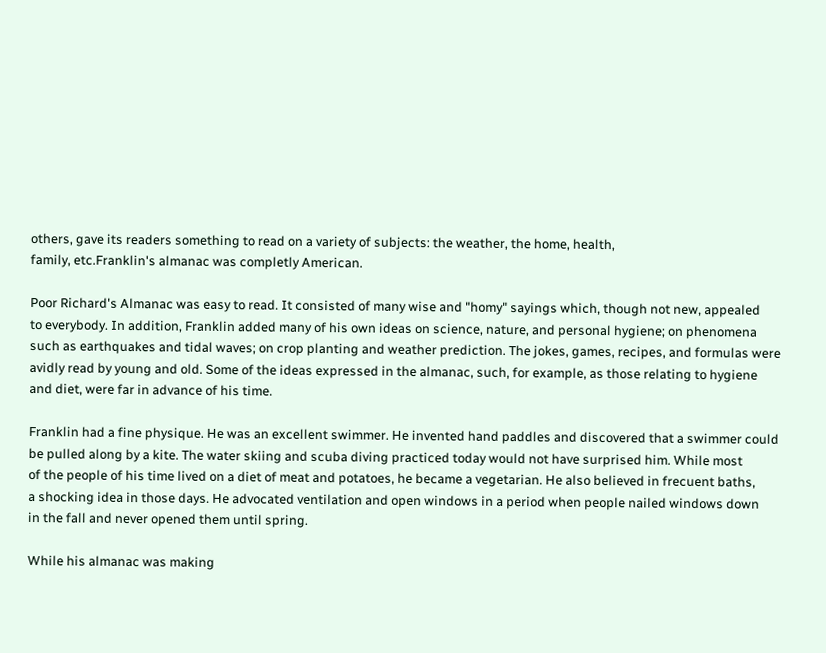others, gave its readers something to read on a variety of subjects: the weather, the home, health,
family, etc.Franklin's almanac was completly American.

Poor Richard's Almanac was easy to read. It consisted of many wise and "homy" sayings which, though not new, appealed
to everybody. In addition, Franklin added many of his own ideas on science, nature, and personal hygiene; on phenomena
such as earthquakes and tidal waves; on crop planting and weather prediction. The jokes, games, recipes, and formulas were
avidly read by young and old. Some of the ideas expressed in the almanac, such, for example, as those relating to hygiene
and diet, were far in advance of his time.

Franklin had a fine physique. He was an excellent swimmer. He invented hand paddles and discovered that a swimmer could
be pulled along by a kite. The water skiing and scuba diving practiced today would not have surprised him. While most
of the people of his time lived on a diet of meat and potatoes, he became a vegetarian. He also believed in frecuent baths,
a shocking idea in those days. He advocated ventilation and open windows in a period when people nailed windows down
in the fall and never opened them until spring.

While his almanac was making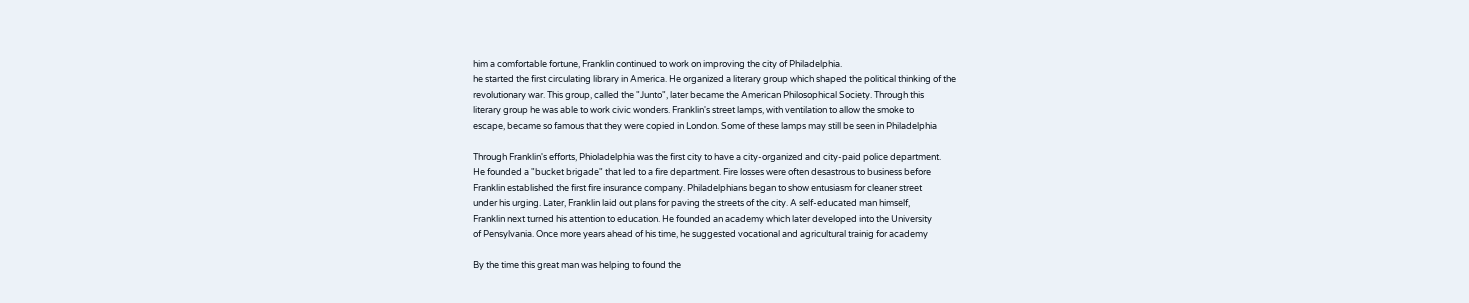him a comfortable fortune, Franklin continued to work on improving the city of Philadelphia.
he started the first circulating library in America. He organized a literary group which shaped the political thinking of the
revolutionary war. This group, called the "Junto", later became the American Philosophical Society. Through this
literary group he was able to work civic wonders. Franklin's street lamps, with ventilation to allow the smoke to
escape, became so famous that they were copied in London. Some of these lamps may still be seen in Philadelphia

Through Franklin's efforts, Phioladelphia was the first city to have a city-organized and city-paid police department.
He founded a "bucket brigade" that led to a fire department. Fire losses were often desastrous to business before
Franklin established the first fire insurance company. Philadelphians began to show entusiasm for cleaner street
under his urging. Later, Franklin laid out plans for paving the streets of the city. A self-educated man himself,
Franklin next turned his attention to education. He founded an academy which later developed into the University
of Pensylvania. Once more years ahead of his time, he suggested vocational and agricultural trainig for academy

By the time this great man was helping to found the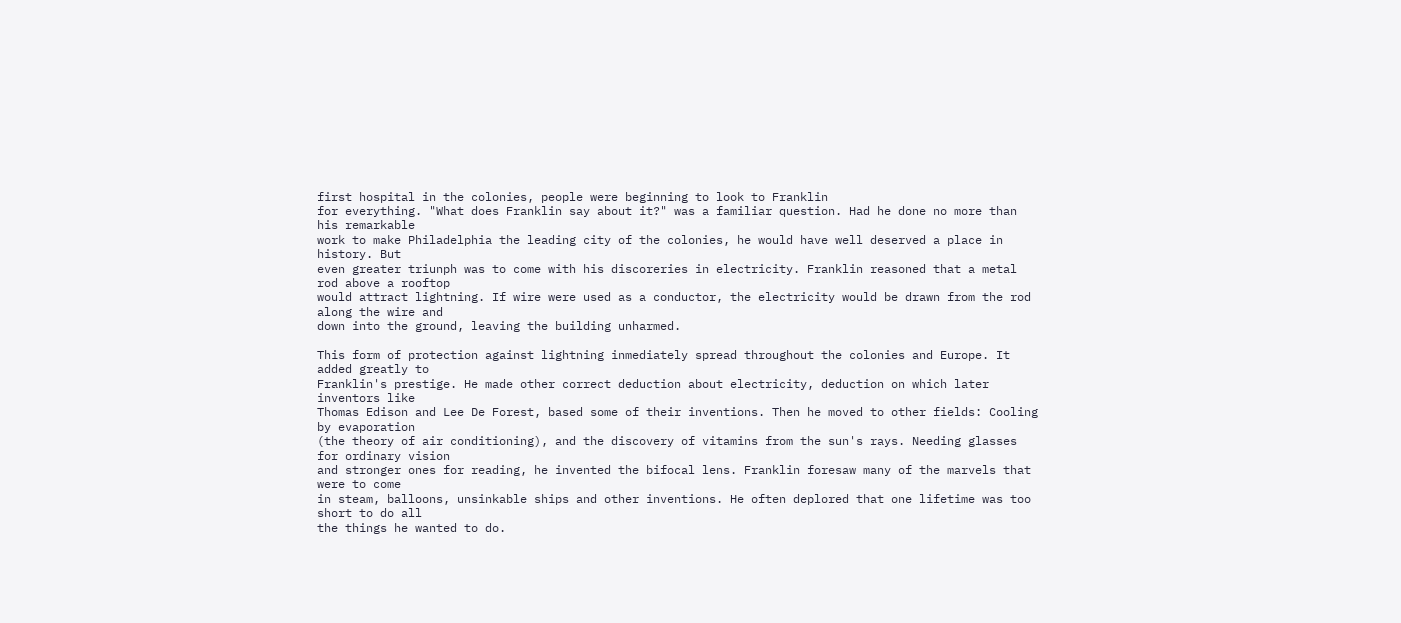first hospital in the colonies, people were beginning to look to Franklin
for everything. "What does Franklin say about it?" was a familiar question. Had he done no more than his remarkable
work to make Philadelphia the leading city of the colonies, he would have well deserved a place in history. But
even greater triunph was to come with his discoreries in electricity. Franklin reasoned that a metal rod above a rooftop
would attract lightning. If wire were used as a conductor, the electricity would be drawn from the rod along the wire and
down into the ground, leaving the building unharmed.

This form of protection against lightning inmediately spread throughout the colonies and Europe. It added greatly to
Franklin's prestige. He made other correct deduction about electricity, deduction on which later inventors like
Thomas Edison and Lee De Forest, based some of their inventions. Then he moved to other fields: Cooling by evaporation
(the theory of air conditioning), and the discovery of vitamins from the sun's rays. Needing glasses for ordinary vision
and stronger ones for reading, he invented the bifocal lens. Franklin foresaw many of the marvels that were to come
in steam, balloons, unsinkable ships and other inventions. He often deplored that one lifetime was too short to do all
the things he wanted to do.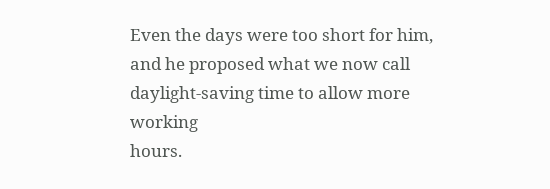Even the days were too short for him, and he proposed what we now call daylight-saving time to allow more working
hours.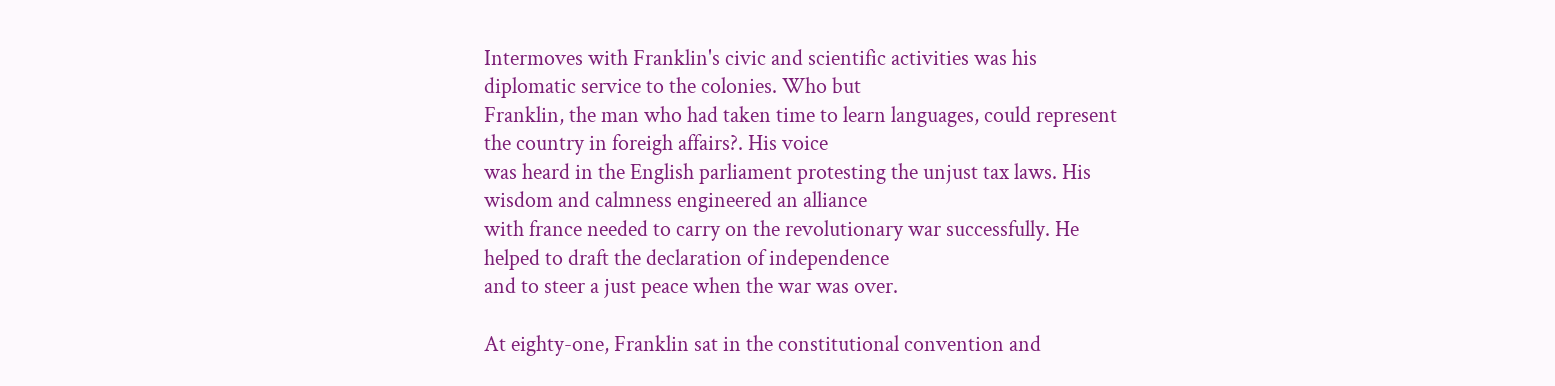Intermoves with Franklin's civic and scientific activities was his diplomatic service to the colonies. Who but
Franklin, the man who had taken time to learn languages, could represent the country in foreigh affairs?. His voice
was heard in the English parliament protesting the unjust tax laws. His wisdom and calmness engineered an alliance
with france needed to carry on the revolutionary war successfully. He helped to draft the declaration of independence
and to steer a just peace when the war was over.

At eighty-one, Franklin sat in the constitutional convention and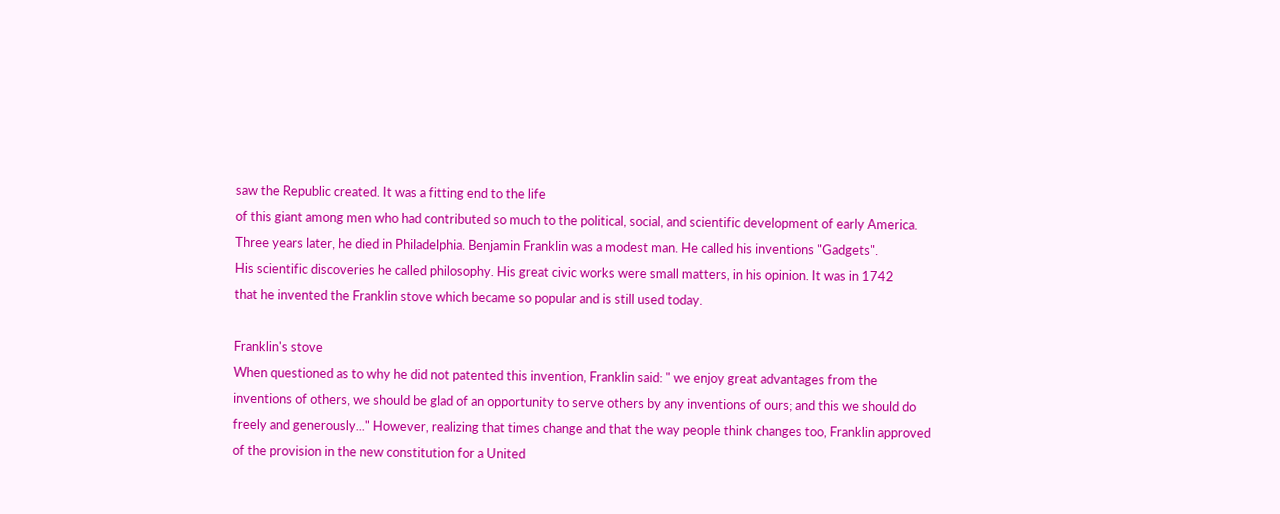saw the Republic created. It was a fitting end to the life
of this giant among men who had contributed so much to the political, social, and scientific development of early America.
Three years later, he died in Philadelphia. Benjamin Franklin was a modest man. He called his inventions "Gadgets".
His scientific discoveries he called philosophy. His great civic works were small matters, in his opinion. It was in 1742
that he invented the Franklin stove which became so popular and is still used today.

Franklin's stove
When questioned as to why he did not patented this invention, Franklin said: " we enjoy great advantages from the
inventions of others, we should be glad of an opportunity to serve others by any inventions of ours; and this we should do
freely and generously..." However, realizing that times change and that the way people think changes too, Franklin approved
of the provision in the new constitution for a United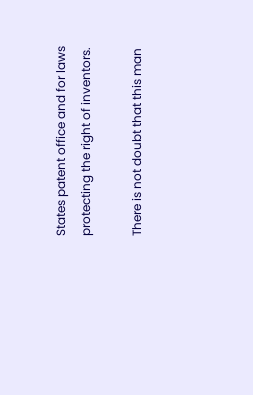States patent office and for laws protecting the right of inventors.

There is not doubt that this man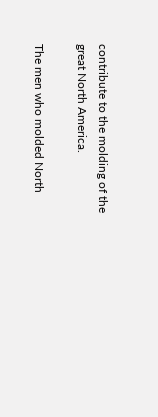contribute to the molding of the great North America.

The men who molded North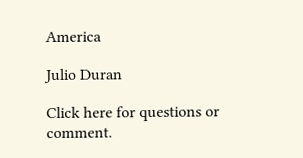America

Julio Duran

Click here for questions or comment.